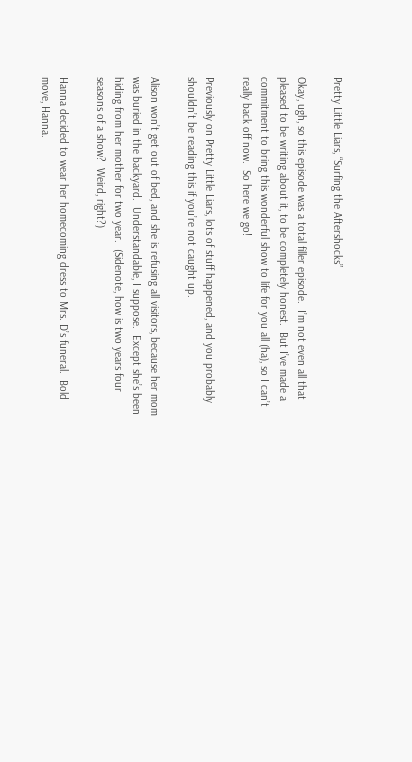Pretty Little Liars, “Surfing the Aftershocks”

Okay, ugh, so this episode was a total filler episode.  I’m not even all that pleased to be writing about it, to be completely honest.  But I’ve made a commitment to bring this wonderful show to life for you all (ha), so I can’t really back off now.  So here we go!

Previously on Pretty Little Liars, lots of stuff happened, and you probably shouldn’t be reading this if you’re not caught up.

Alison won’t get out of bed, and she is refusing all visitors, because her mom was buried in the backyard.  Understandable, I suppose.  Except she’s been hiding from her mother for two year.  (Sidenote, how is two years four seasons of a show?  Weird, right?)

Hanna decided to wear her homecoming dress to Mrs. D’s funeral.  Bold move, Hanna.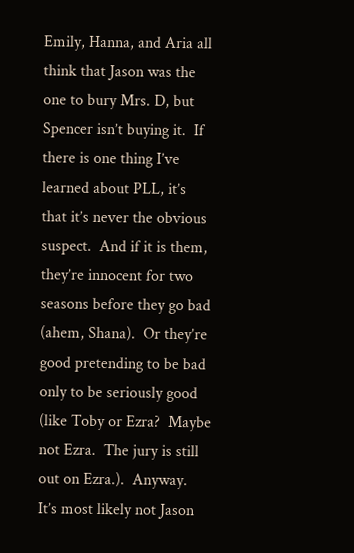Emily, Hanna, and Aria all think that Jason was the one to bury Mrs. D, but Spencer isn’t buying it.  If there is one thing I’ve learned about PLL, it’s that it’s never the obvious suspect.  And if it is them, they’re innocent for two seasons before they go bad (ahem, Shana).  Or they’re good pretending to be bad only to be seriously good (like Toby or Ezra?  Maybe not Ezra.  The jury is still out on Ezra.).  Anyway.  It’s most likely not Jason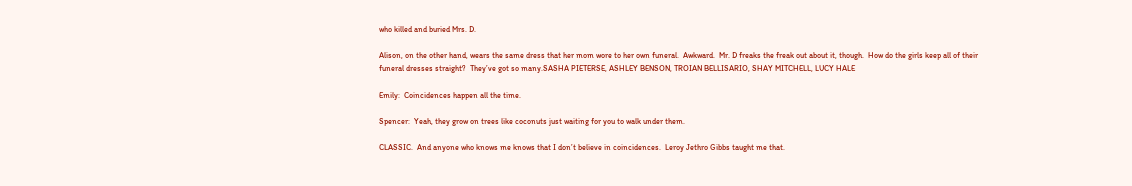who killed and buried Mrs. D.

Alison, on the other hand, wears the same dress that her mom wore to her own funeral.  Awkward.  Mr. D freaks the freak out about it, though.  How do the girls keep all of their funeral dresses straight?  They’ve got so many.SASHA PIETERSE, ASHLEY BENSON, TROIAN BELLISARIO, SHAY MITCHELL, LUCY HALE

Emily:  Coincidences happen all the time.

Spencer:  Yeah, they grow on trees like coconuts just waiting for you to walk under them.

CLASSIC.  And anyone who knows me knows that I don’t believe in coincidences.  Leroy Jethro Gibbs taught me that.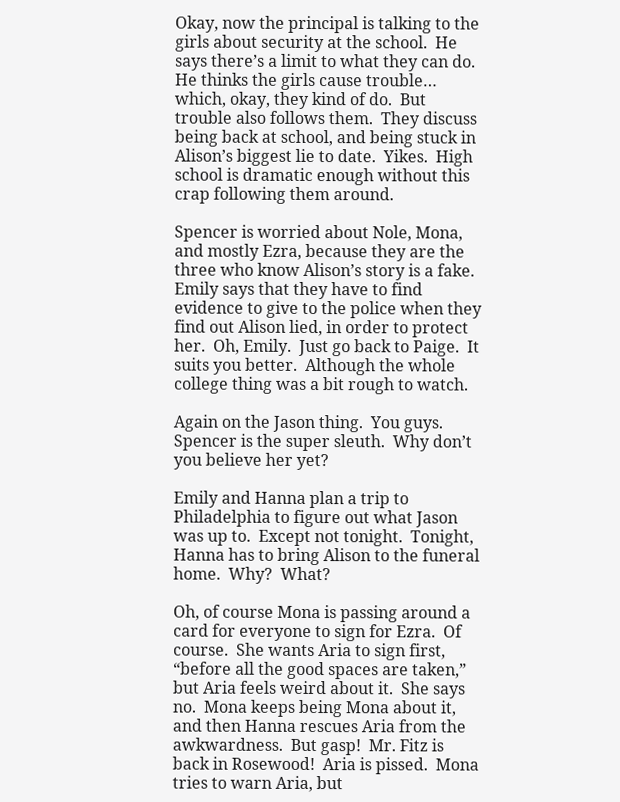Okay, now the principal is talking to the girls about security at the school.  He says there’s a limit to what they can do.  He thinks the girls cause trouble… which, okay, they kind of do.  But trouble also follows them.  They discuss being back at school, and being stuck in Alison’s biggest lie to date.  Yikes.  High school is dramatic enough without this crap following them around.

Spencer is worried about Nole, Mona, and mostly Ezra, because they are the three who know Alison’s story is a fake.  Emily says that they have to find evidence to give to the police when they find out Alison lied, in order to protect her.  Oh, Emily.  Just go back to Paige.  It suits you better.  Although the whole college thing was a bit rough to watch.

Again on the Jason thing.  You guys.  Spencer is the super sleuth.  Why don’t you believe her yet?

Emily and Hanna plan a trip to Philadelphia to figure out what Jason was up to.  Except not tonight.  Tonight, Hanna has to bring Alison to the funeral home.  Why?  What?

Oh, of course Mona is passing around a card for everyone to sign for Ezra.  Of course.  She wants Aria to sign first, “before all the good spaces are taken,” but Aria feels weird about it.  She says no.  Mona keeps being Mona about it, and then Hanna rescues Aria from the awkwardness.  But gasp!  Mr. Fitz is back in Rosewood!  Aria is pissed.  Mona tries to warn Aria, but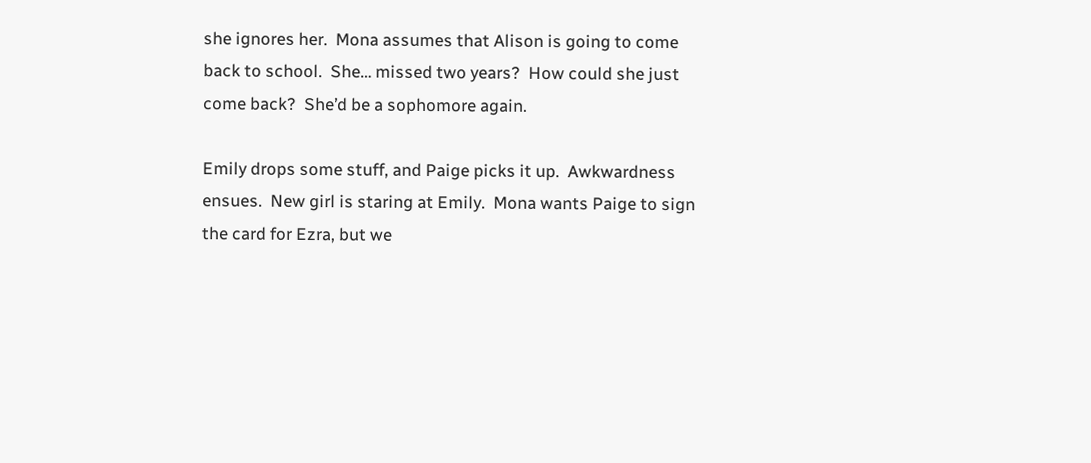she ignores her.  Mona assumes that Alison is going to come back to school.  She… missed two years?  How could she just come back?  She’d be a sophomore again.

Emily drops some stuff, and Paige picks it up.  Awkwardness ensues.  New girl is staring at Emily.  Mona wants Paige to sign the card for Ezra, but we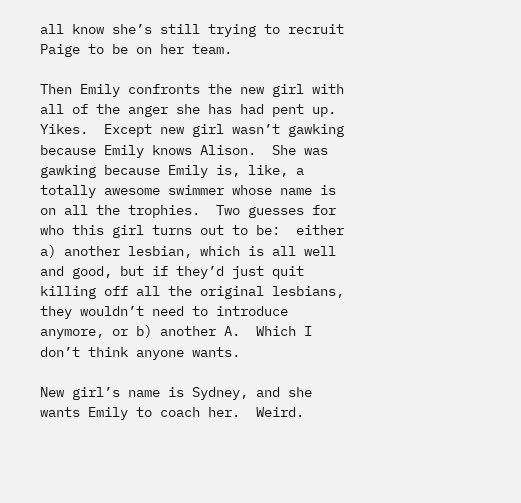all know she’s still trying to recruit Paige to be on her team.

Then Emily confronts the new girl with all of the anger she has had pent up.  Yikes.  Except new girl wasn’t gawking because Emily knows Alison.  She was gawking because Emily is, like, a totally awesome swimmer whose name is on all the trophies.  Two guesses for who this girl turns out to be:  either a) another lesbian, which is all well and good, but if they’d just quit killing off all the original lesbians, they wouldn’t need to introduce anymore, or b) another A.  Which I don’t think anyone wants.

New girl’s name is Sydney, and she wants Emily to coach her.  Weird.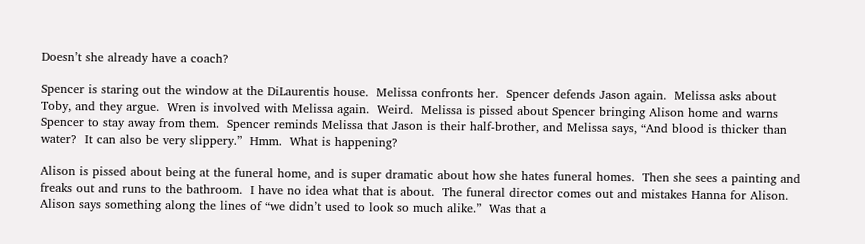Doesn’t she already have a coach?

Spencer is staring out the window at the DiLaurentis house.  Melissa confronts her.  Spencer defends Jason again.  Melissa asks about Toby, and they argue.  Wren is involved with Melissa again.  Weird.  Melissa is pissed about Spencer bringing Alison home and warns Spencer to stay away from them.  Spencer reminds Melissa that Jason is their half-brother, and Melissa says, “And blood is thicker than water?  It can also be very slippery.”  Hmm.  What is happening?

Alison is pissed about being at the funeral home, and is super dramatic about how she hates funeral homes.  Then she sees a painting and freaks out and runs to the bathroom.  I have no idea what that is about.  The funeral director comes out and mistakes Hanna for Alison.  Alison says something along the lines of “we didn’t used to look so much alike.”  Was that a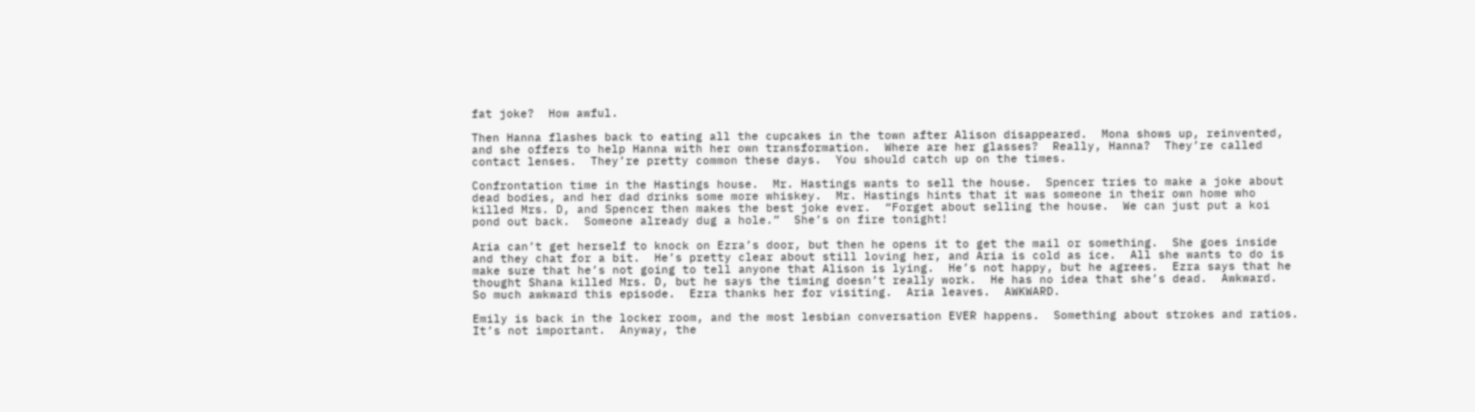fat joke?  How awful.

Then Hanna flashes back to eating all the cupcakes in the town after Alison disappeared.  Mona shows up, reinvented, and she offers to help Hanna with her own transformation.  Where are her glasses?  Really, Hanna?  They’re called contact lenses.  They’re pretty common these days.  You should catch up on the times.

Confrontation time in the Hastings house.  Mr. Hastings wants to sell the house.  Spencer tries to make a joke about dead bodies, and her dad drinks some more whiskey.  Mr. Hastings hints that it was someone in their own home who killed Mrs. D, and Spencer then makes the best joke ever.  “Forget about selling the house.  We can just put a koi pond out back.  Someone already dug a hole.”  She’s on fire tonight!

Aria can’t get herself to knock on Ezra’s door, but then he opens it to get the mail or something.  She goes inside and they chat for a bit.  He’s pretty clear about still loving her, and Aria is cold as ice.  All she wants to do is make sure that he’s not going to tell anyone that Alison is lying.  He’s not happy, but he agrees.  Ezra says that he thought Shana killed Mrs. D, but he says the timing doesn’t really work.  He has no idea that she’s dead.  Awkward.  So much awkward this episode.  Ezra thanks her for visiting.  Aria leaves.  AWKWARD.

Emily is back in the locker room, and the most lesbian conversation EVER happens.  Something about strokes and ratios.  It’s not important.  Anyway, the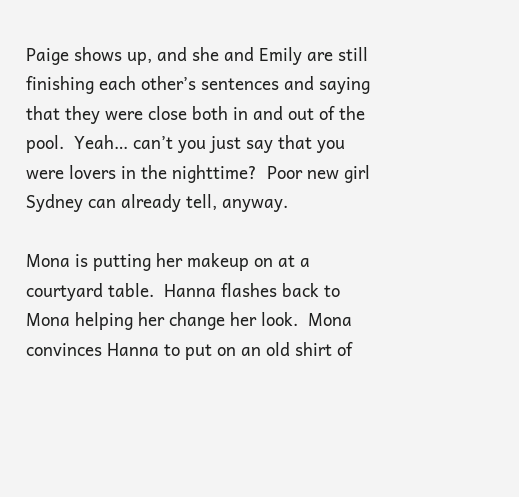Paige shows up, and she and Emily are still finishing each other’s sentences and saying that they were close both in and out of the pool.  Yeah… can’t you just say that you were lovers in the nighttime?  Poor new girl Sydney can already tell, anyway.

Mona is putting her makeup on at a courtyard table.  Hanna flashes back to Mona helping her change her look.  Mona convinces Hanna to put on an old shirt of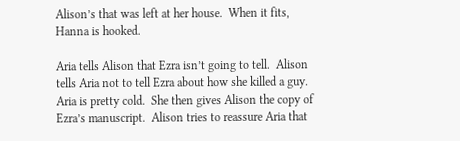Alison’s that was left at her house.  When it fits, Hanna is hooked.

Aria tells Alison that Ezra isn’t going to tell.  Alison tells Aria not to tell Ezra about how she killed a guy.  Aria is pretty cold.  She then gives Alison the copy of Ezra’s manuscript.  Alison tries to reassure Aria that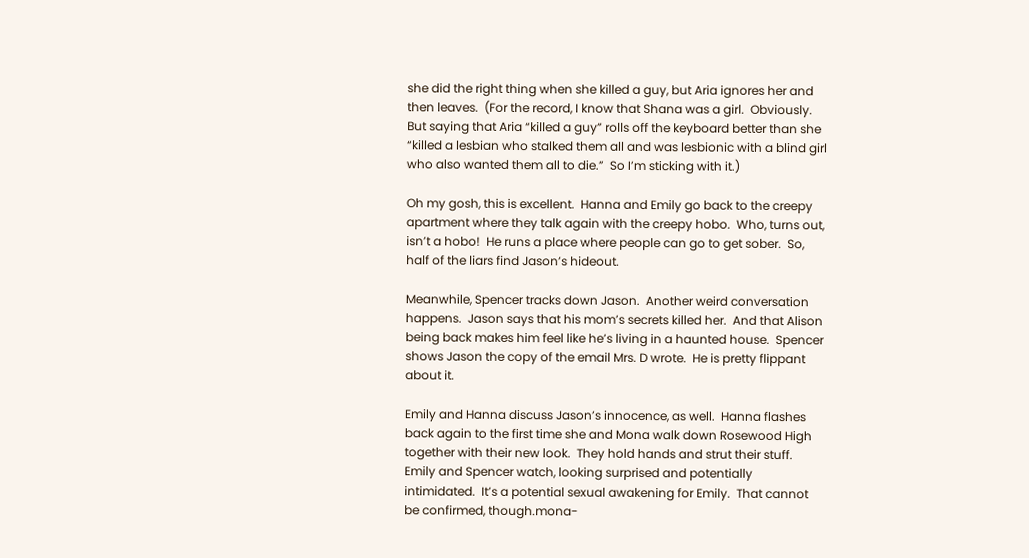she did the right thing when she killed a guy, but Aria ignores her and then leaves.  (For the record, I know that Shana was a girl.  Obviously.  But saying that Aria “killed a guy” rolls off the keyboard better than she “killed a lesbian who stalked them all and was lesbionic with a blind girl who also wanted them all to die.”  So I’m sticking with it.)

Oh my gosh, this is excellent.  Hanna and Emily go back to the creepy apartment where they talk again with the creepy hobo.  Who, turns out, isn’t a hobo!  He runs a place where people can go to get sober.  So, half of the liars find Jason’s hideout.

Meanwhile, Spencer tracks down Jason.  Another weird conversation happens.  Jason says that his mom’s secrets killed her.  And that Alison being back makes him feel like he’s living in a haunted house.  Spencer shows Jason the copy of the email Mrs. D wrote.  He is pretty flippant about it.

Emily and Hanna discuss Jason’s innocence, as well.  Hanna flashes back again to the first time she and Mona walk down Rosewood High together with their new look.  They hold hands and strut their stuff.  Emily and Spencer watch, looking surprised and potentially intimidated.  It’s a potential sexual awakening for Emily.  That cannot be confirmed, though.mona-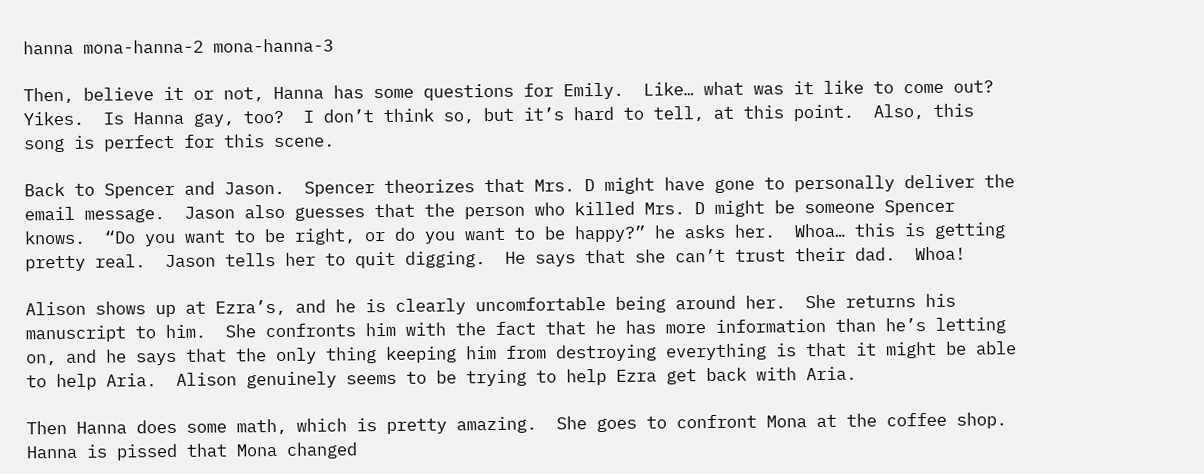hanna mona-hanna-2 mona-hanna-3

Then, believe it or not, Hanna has some questions for Emily.  Like… what was it like to come out?  Yikes.  Is Hanna gay, too?  I don’t think so, but it’s hard to tell, at this point.  Also, this song is perfect for this scene.

Back to Spencer and Jason.  Spencer theorizes that Mrs. D might have gone to personally deliver the email message.  Jason also guesses that the person who killed Mrs. D might be someone Spencer knows.  “Do you want to be right, or do you want to be happy?” he asks her.  Whoa… this is getting pretty real.  Jason tells her to quit digging.  He says that she can’t trust their dad.  Whoa!

Alison shows up at Ezra’s, and he is clearly uncomfortable being around her.  She returns his manuscript to him.  She confronts him with the fact that he has more information than he’s letting on, and he says that the only thing keeping him from destroying everything is that it might be able to help Aria.  Alison genuinely seems to be trying to help Ezra get back with Aria.

Then Hanna does some math, which is pretty amazing.  She goes to confront Mona at the coffee shop.  Hanna is pissed that Mona changed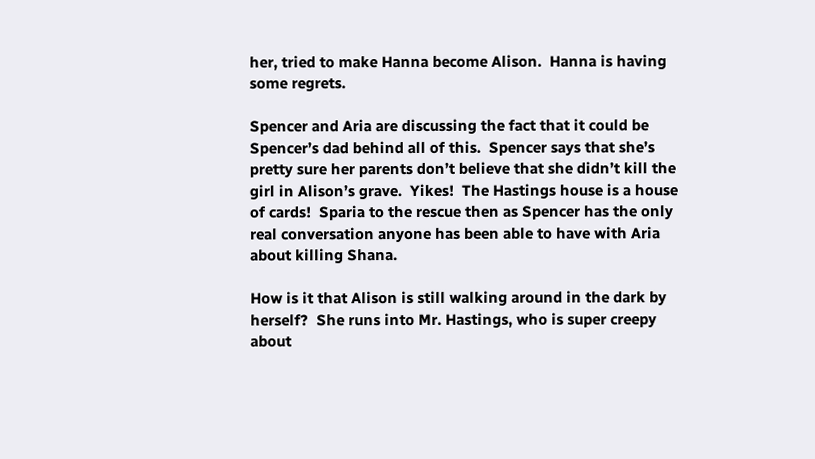her, tried to make Hanna become Alison.  Hanna is having some regrets.

Spencer and Aria are discussing the fact that it could be Spencer’s dad behind all of this.  Spencer says that she’s pretty sure her parents don’t believe that she didn’t kill the girl in Alison’s grave.  Yikes!  The Hastings house is a house of cards!  Sparia to the rescue then as Spencer has the only real conversation anyone has been able to have with Aria about killing Shana.

How is it that Alison is still walking around in the dark by herself?  She runs into Mr. Hastings, who is super creepy about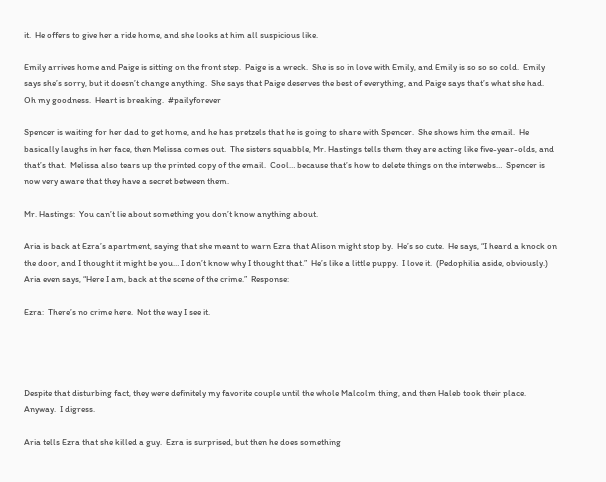it.  He offers to give her a ride home, and she looks at him all suspicious like.

Emily arrives home and Paige is sitting on the front step.  Paige is a wreck.  She is so in love with Emily, and Emily is so so so cold.  Emily says she’s sorry, but it doesn’t change anything.  She says that Paige deserves the best of everything, and Paige says that’s what she had.  Oh my goodness.  Heart is breaking.  #pailyforever

Spencer is waiting for her dad to get home, and he has pretzels that he is going to share with Spencer.  She shows him the email.  He basically laughs in her face, then Melissa comes out.  The sisters squabble, Mr. Hastings tells them they are acting like five-year-olds, and that’s that.  Melissa also tears up the printed copy of the email.  Cool… because that’s how to delete things on the interwebs…  Spencer is now very aware that they have a secret between them.

Mr. Hastings:  You can’t lie about something you don’t know anything about.

Aria is back at Ezra’s apartment, saying that she meant to warn Ezra that Alison might stop by.  He’s so cute.  He says, “I heard a knock on the door, and I thought it might be you… I don’t know why I thought that.”  He’s like a little puppy.  I love it.  (Pedophilia aside, obviously.)  Aria even says, “Here I am, back at the scene of the crime.”  Response:

Ezra:  There’s no crime here.  Not the way I see it.




Despite that disturbing fact, they were definitely my favorite couple until the whole Malcolm thing, and then Haleb took their place.  Anyway.  I digress.

Aria tells Ezra that she killed a guy.  Ezra is surprised, but then he does something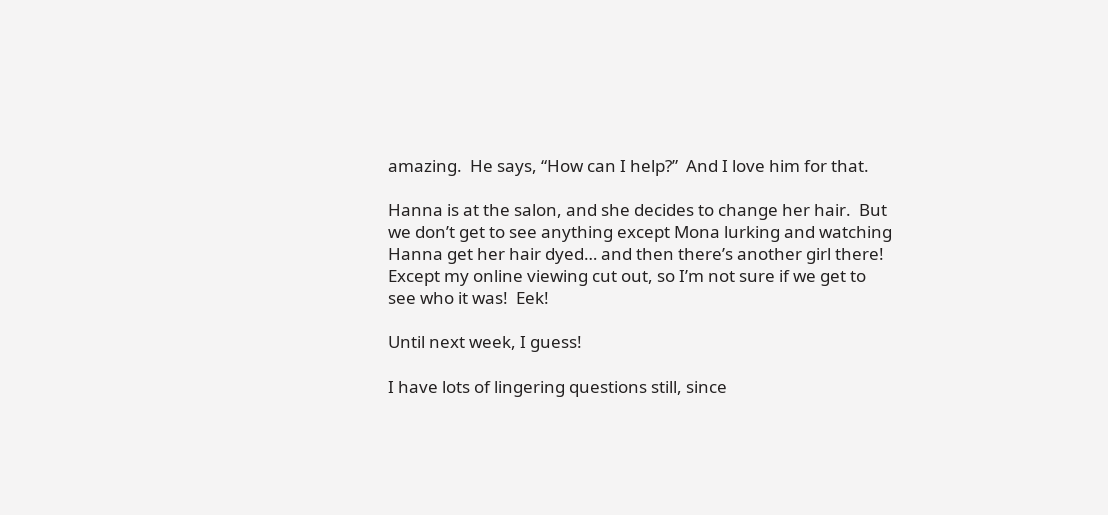amazing.  He says, “How can I help?”  And I love him for that.

Hanna is at the salon, and she decides to change her hair.  But we don’t get to see anything except Mona lurking and watching Hanna get her hair dyed… and then there’s another girl there!  Except my online viewing cut out, so I’m not sure if we get to see who it was!  Eek!

Until next week, I guess!

I have lots of lingering questions still, since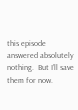this episode answered absolutely nothing.  But I’ll save them for now.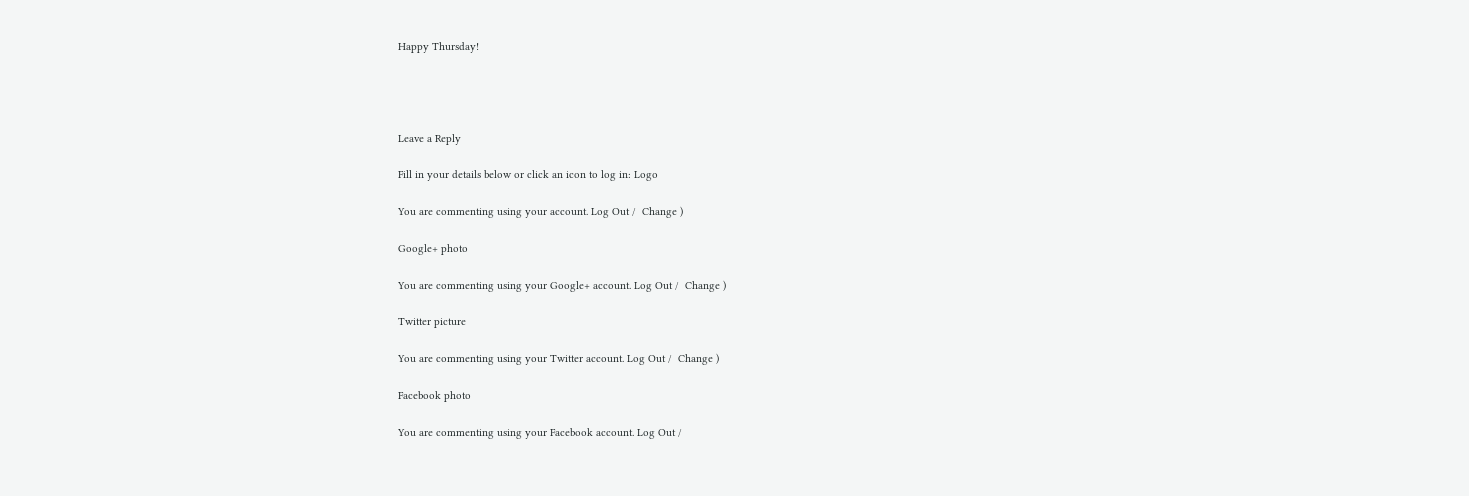Happy Thursday!




Leave a Reply

Fill in your details below or click an icon to log in: Logo

You are commenting using your account. Log Out /  Change )

Google+ photo

You are commenting using your Google+ account. Log Out /  Change )

Twitter picture

You are commenting using your Twitter account. Log Out /  Change )

Facebook photo

You are commenting using your Facebook account. Log Out /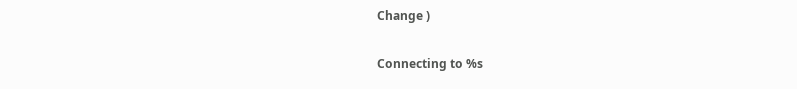Change )


Connecting to %s